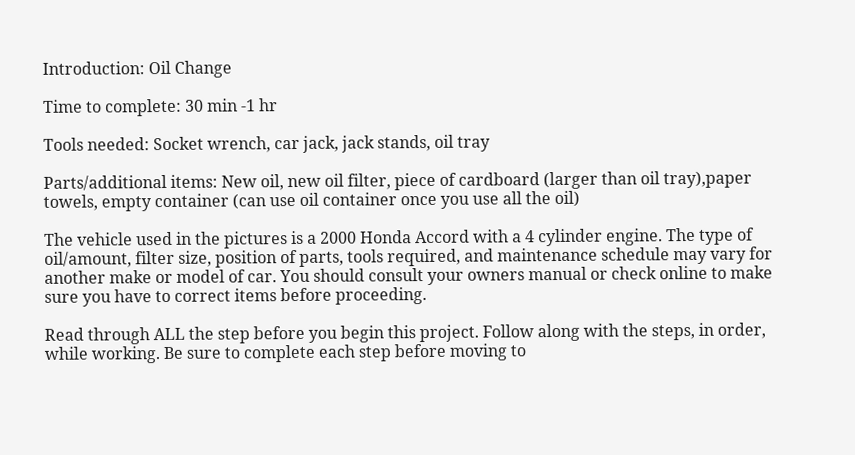Introduction: Oil Change

Time to complete: 30 min -1 hr

Tools needed: Socket wrench, car jack, jack stands, oil tray

Parts/additional items: New oil, new oil filter, piece of cardboard (larger than oil tray),paper towels, empty container (can use oil container once you use all the oil)

The vehicle used in the pictures is a 2000 Honda Accord with a 4 cylinder engine. The type of oil/amount, filter size, position of parts, tools required, and maintenance schedule may vary for another make or model of car. You should consult your owners manual or check online to make sure you have to correct items before proceeding.

Read through ALL the step before you begin this project. Follow along with the steps, in order, while working. Be sure to complete each step before moving to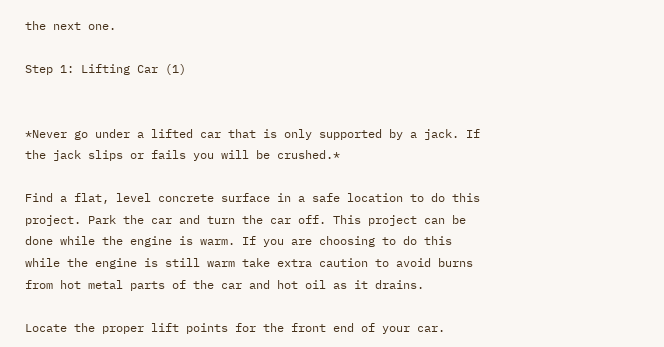the next one.

Step 1: Lifting Car (1)


*Never go under a lifted car that is only supported by a jack. If the jack slips or fails you will be crushed.*

Find a flat, level concrete surface in a safe location to do this project. Park the car and turn the car off. This project can be done while the engine is warm. If you are choosing to do this while the engine is still warm take extra caution to avoid burns from hot metal parts of the car and hot oil as it drains.

Locate the proper lift points for the front end of your car.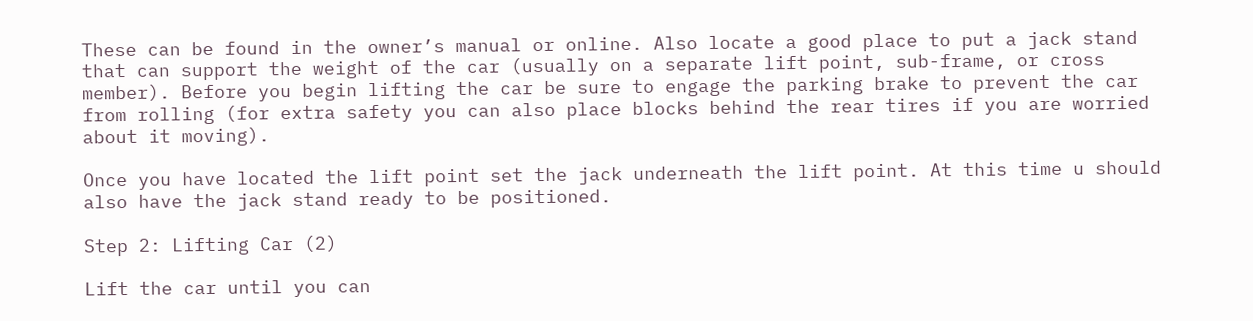These can be found in the owner’s manual or online. Also locate a good place to put a jack stand that can support the weight of the car (usually on a separate lift point, sub-frame, or cross member). Before you begin lifting the car be sure to engage the parking brake to prevent the car from rolling (for extra safety you can also place blocks behind the rear tires if you are worried about it moving).

Once you have located the lift point set the jack underneath the lift point. At this time u should also have the jack stand ready to be positioned.

Step 2: Lifting Car (2)

Lift the car until you can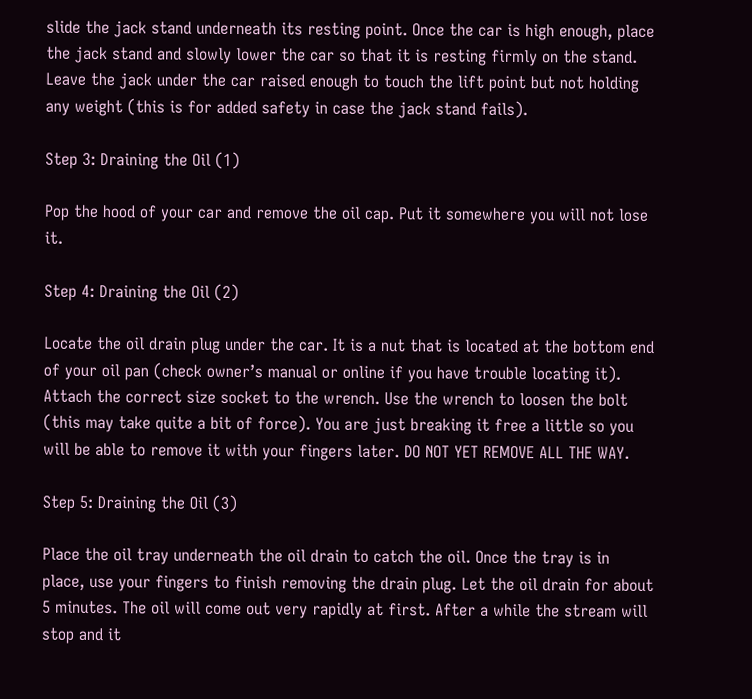slide the jack stand underneath its resting point. Once the car is high enough, place the jack stand and slowly lower the car so that it is resting firmly on the stand. Leave the jack under the car raised enough to touch the lift point but not holding any weight (this is for added safety in case the jack stand fails).

Step 3: Draining the Oil (1)

Pop the hood of your car and remove the oil cap. Put it somewhere you will not lose it.

Step 4: Draining the Oil (2)

Locate the oil drain plug under the car. It is a nut that is located at the bottom end of your oil pan (check owner’s manual or online if you have trouble locating it). Attach the correct size socket to the wrench. Use the wrench to loosen the bolt (this may take quite a bit of force). You are just breaking it free a little so you will be able to remove it with your fingers later. DO NOT YET REMOVE ALL THE WAY.

Step 5: Draining the Oil (3)

Place the oil tray underneath the oil drain to catch the oil. Once the tray is in place, use your fingers to finish removing the drain plug. Let the oil drain for about 5 minutes. The oil will come out very rapidly at first. After a while the stream will stop and it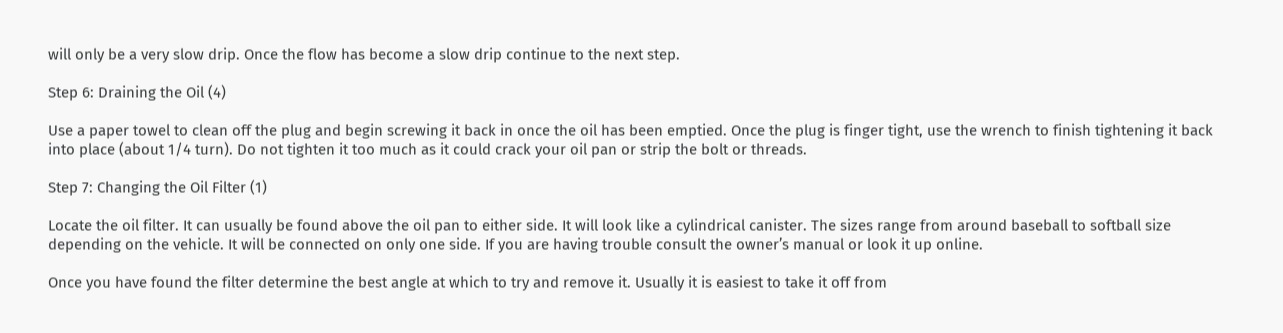will only be a very slow drip. Once the flow has become a slow drip continue to the next step.

Step 6: Draining the Oil (4)

Use a paper towel to clean off the plug and begin screwing it back in once the oil has been emptied. Once the plug is finger tight, use the wrench to finish tightening it back into place (about 1/4 turn). Do not tighten it too much as it could crack your oil pan or strip the bolt or threads.

Step 7: Changing the Oil Filter (1)

Locate the oil filter. It can usually be found above the oil pan to either side. It will look like a cylindrical canister. The sizes range from around baseball to softball size depending on the vehicle. It will be connected on only one side. If you are having trouble consult the owner’s manual or look it up online.

Once you have found the filter determine the best angle at which to try and remove it. Usually it is easiest to take it off from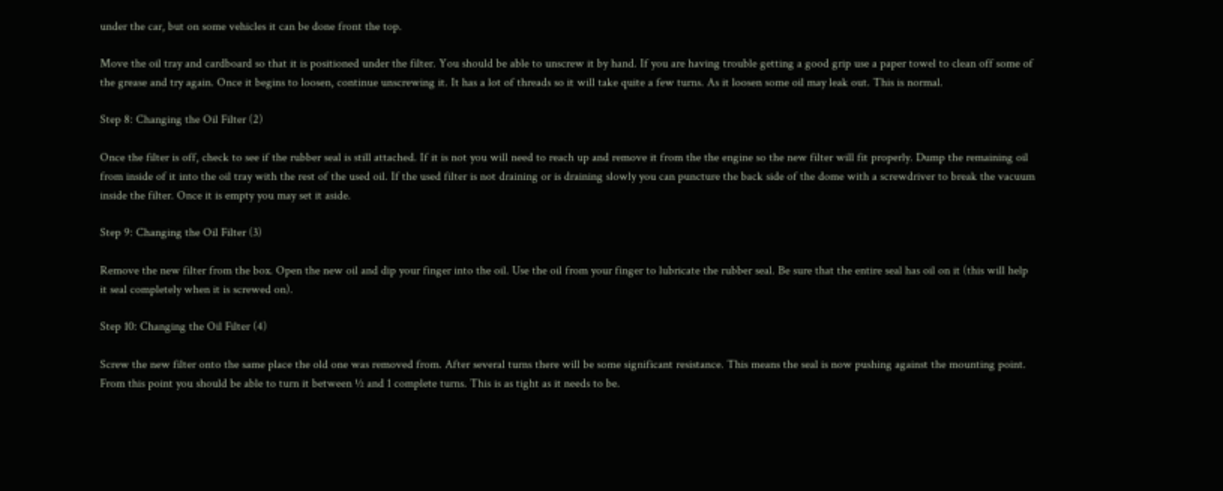under the car, but on some vehicles it can be done front the top.

Move the oil tray and cardboard so that it is positioned under the filter. You should be able to unscrew it by hand. If you are having trouble getting a good grip use a paper towel to clean off some of the grease and try again. Once it begins to loosen, continue unscrewing it. It has a lot of threads so it will take quite a few turns. As it loosen some oil may leak out. This is normal.

Step 8: Changing the Oil Filter (2)

Once the filter is off, check to see if the rubber seal is still attached. If it is not you will need to reach up and remove it from the the engine so the new filter will fit properly. Dump the remaining oil from inside of it into the oil tray with the rest of the used oil. If the used filter is not draining or is draining slowly you can puncture the back side of the dome with a screwdriver to break the vacuum inside the filter. Once it is empty you may set it aside.

Step 9: Changing the Oil Filter (3)

Remove the new filter from the box. Open the new oil and dip your finger into the oil. Use the oil from your finger to lubricate the rubber seal. Be sure that the entire seal has oil on it (this will help it seal completely when it is screwed on).

Step 10: Changing the Oil Filter (4)

Screw the new filter onto the same place the old one was removed from. After several turns there will be some significant resistance. This means the seal is now pushing against the mounting point. From this point you should be able to turn it between ½ and 1 complete turns. This is as tight as it needs to be.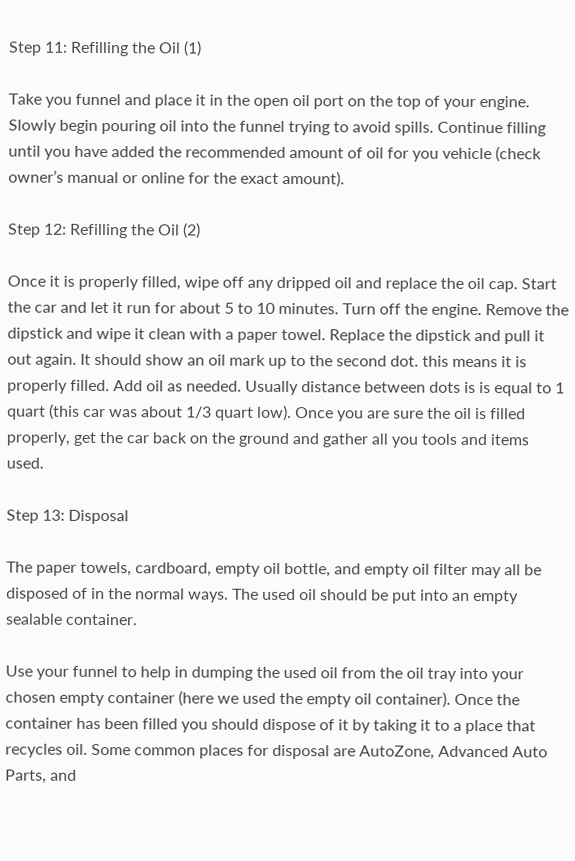Step 11: Refilling the Oil (1)

Take you funnel and place it in the open oil port on the top of your engine. Slowly begin pouring oil into the funnel trying to avoid spills. Continue filling until you have added the recommended amount of oil for you vehicle (check owner’s manual or online for the exact amount).

Step 12: Refilling the Oil (2)

Once it is properly filled, wipe off any dripped oil and replace the oil cap. Start the car and let it run for about 5 to 10 minutes. Turn off the engine. Remove the dipstick and wipe it clean with a paper towel. Replace the dipstick and pull it out again. It should show an oil mark up to the second dot. this means it is properly filled. Add oil as needed. Usually distance between dots is is equal to 1 quart (this car was about 1/3 quart low). Once you are sure the oil is filled properly, get the car back on the ground and gather all you tools and items used.

Step 13: Disposal

The paper towels, cardboard, empty oil bottle, and empty oil filter may all be disposed of in the normal ways. The used oil should be put into an empty sealable container.

Use your funnel to help in dumping the used oil from the oil tray into your chosen empty container (here we used the empty oil container). Once the container has been filled you should dispose of it by taking it to a place that recycles oil. Some common places for disposal are AutoZone, Advanced Auto Parts, and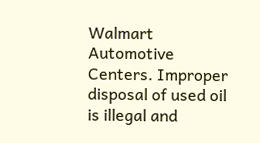Walmart Automotive Centers. Improper disposal of used oil is illegal and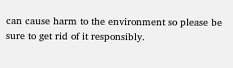can cause harm to the environment so please be sure to get rid of it responsibly.